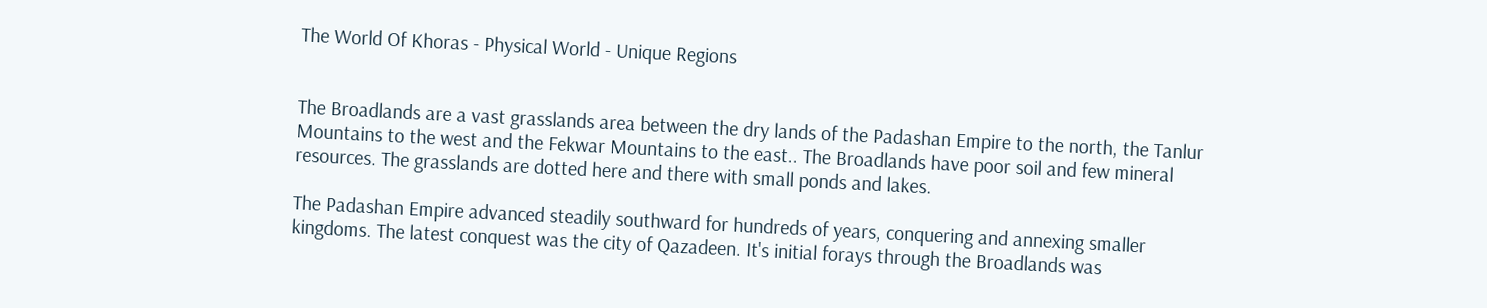The World Of Khoras - Physical World - Unique Regions


The Broadlands are a vast grasslands area between the dry lands of the Padashan Empire to the north, the Tanlur Mountains to the west and the Fekwar Mountains to the east.. The Broadlands have poor soil and few mineral resources. The grasslands are dotted here and there with small ponds and lakes.

The Padashan Empire advanced steadily southward for hundreds of years, conquering and annexing smaller kingdoms. The latest conquest was the city of Qazadeen. It's initial forays through the Broadlands was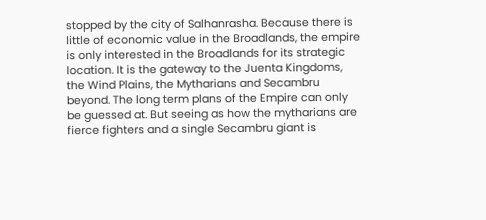stopped by the city of Salhanrasha. Because there is little of economic value in the Broadlands, the empire is only interested in the Broadlands for its strategic location. It is the gateway to the Juenta Kingdoms, the Wind Plains, the Mytharians and Secambru beyond. The long term plans of the Empire can only be guessed at. But seeing as how the mytharians are fierce fighters and a single Secambru giant is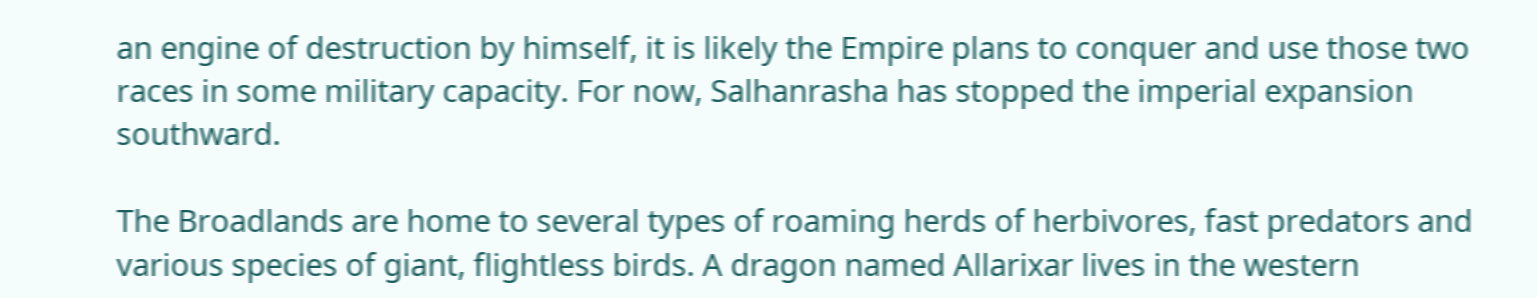an engine of destruction by himself, it is likely the Empire plans to conquer and use those two races in some military capacity. For now, Salhanrasha has stopped the imperial expansion southward.

The Broadlands are home to several types of roaming herds of herbivores, fast predators and various species of giant, flightless birds. A dragon named Allarixar lives in the western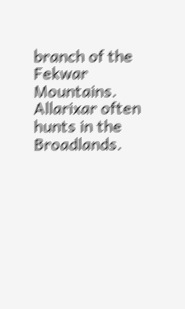branch of the Fekwar Mountains. Allarixar often hunts in the Broadlands.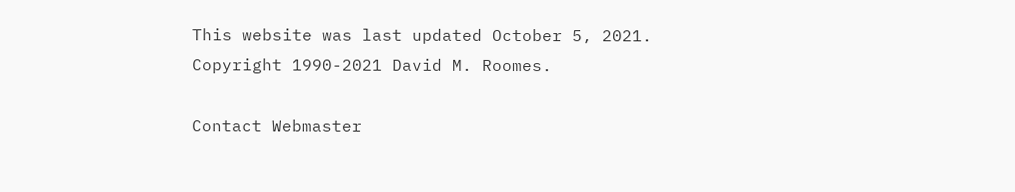This website was last updated October 5, 2021. Copyright 1990-2021 David M. Roomes.

Contact Webmaster